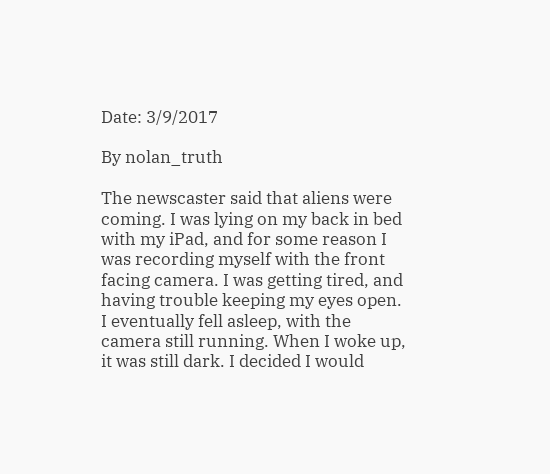Date: 3/9/2017

By nolan_truth

The newscaster said that aliens were coming. I was lying on my back in bed with my iPad, and for some reason I was recording myself with the front facing camera. I was getting tired, and having trouble keeping my eyes open. I eventually fell asleep, with the camera still running. When I woke up, it was still dark. I decided I would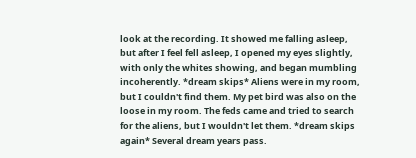look at the recording. It showed me falling asleep, but after I feel fell asleep, I opened my eyes slightly, with only the whites showing, and began mumbling incoherently. *dream skips* Aliens were in my room, but I couldn't find them. My pet bird was also on the loose in my room. The feds came and tried to search for the aliens, but I wouldn't let them. *dream skips again* Several dream years pass.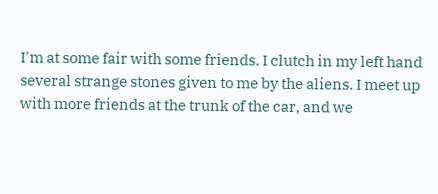I'm at some fair with some friends. I clutch in my left hand several strange stones given to me by the aliens. I meet up with more friends at the trunk of the car, and we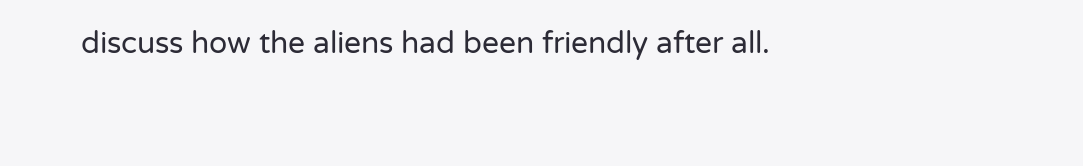discuss how the aliens had been friendly after all.